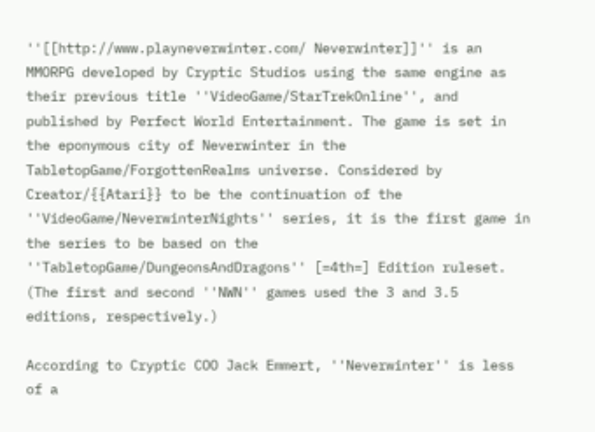''[[http://www.playneverwinter.com/ Neverwinter]]'' is an MMORPG developed by Cryptic Studios using the same engine as their previous title ''VideoGame/StarTrekOnline'', and published by Perfect World Entertainment. The game is set in the eponymous city of Neverwinter in the TabletopGame/ForgottenRealms universe. Considered by Creator/{{Atari}} to be the continuation of the ''VideoGame/NeverwinterNights'' series, it is the first game in the series to be based on the ''TabletopGame/DungeonsAndDragons'' [=4th=] Edition ruleset. (The first and second ''NWN'' games used the 3 and 3.5 editions, respectively.)

According to Cryptic COO Jack Emmert, ''Neverwinter'' is less of a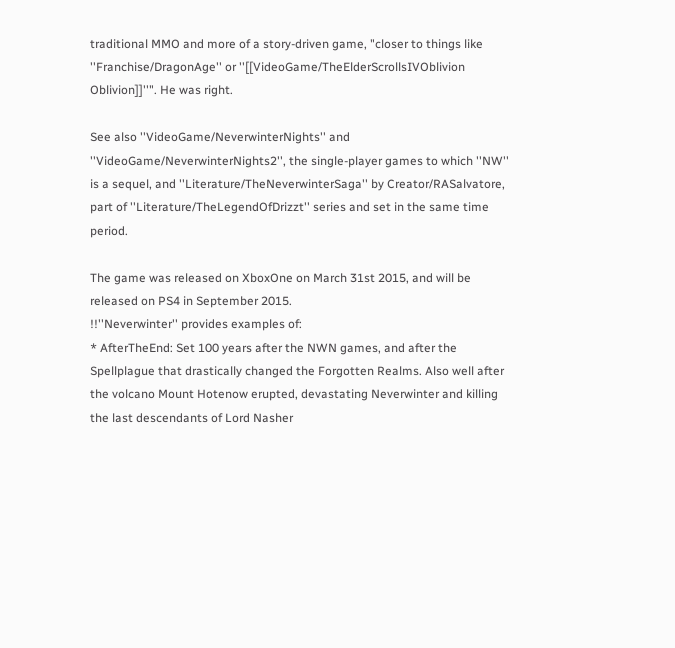traditional MMO and more of a story-driven game, "closer to things like ''Franchise/DragonAge'' or ''[[VideoGame/TheElderScrollsIVOblivion Oblivion]]''". He was right.

See also ''VideoGame/NeverwinterNights'' and ''VideoGame/NeverwinterNights2'', the single-player games to which ''NW'' is a sequel, and ''Literature/TheNeverwinterSaga'' by Creator/RASalvatore, part of ''Literature/TheLegendOfDrizzt'' series and set in the same time period.

The game was released on XboxOne on March 31st 2015, and will be released on PS4 in September 2015.
!!''Neverwinter'' provides examples of:
* AfterTheEnd: Set 100 years after the NWN games, and after the Spellplague that drastically changed the Forgotten Realms. Also well after the volcano Mount Hotenow erupted, devastating Neverwinter and killing the last descendants of Lord Nasher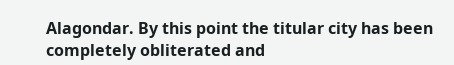Alagondar. By this point the titular city has been completely obliterated and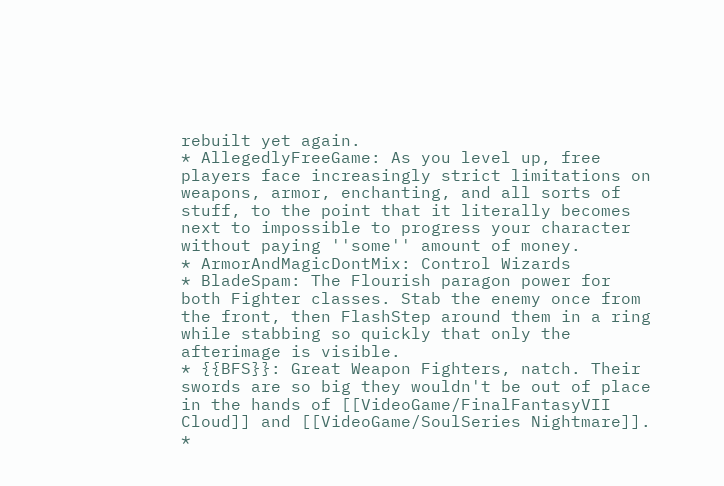rebuilt yet again.
* AllegedlyFreeGame: As you level up, free players face increasingly strict limitations on weapons, armor, enchanting, and all sorts of stuff, to the point that it literally becomes next to impossible to progress your character without paying ''some'' amount of money.
* ArmorAndMagicDontMix: Control Wizards
* BladeSpam: The Flourish paragon power for both Fighter classes. Stab the enemy once from the front, then FlashStep around them in a ring while stabbing so quickly that only the afterimage is visible.
* {{BFS}}: Great Weapon Fighters, natch. Their swords are so big they wouldn't be out of place in the hands of [[VideoGame/FinalFantasyVII Cloud]] and [[VideoGame/SoulSeries Nightmare]].
*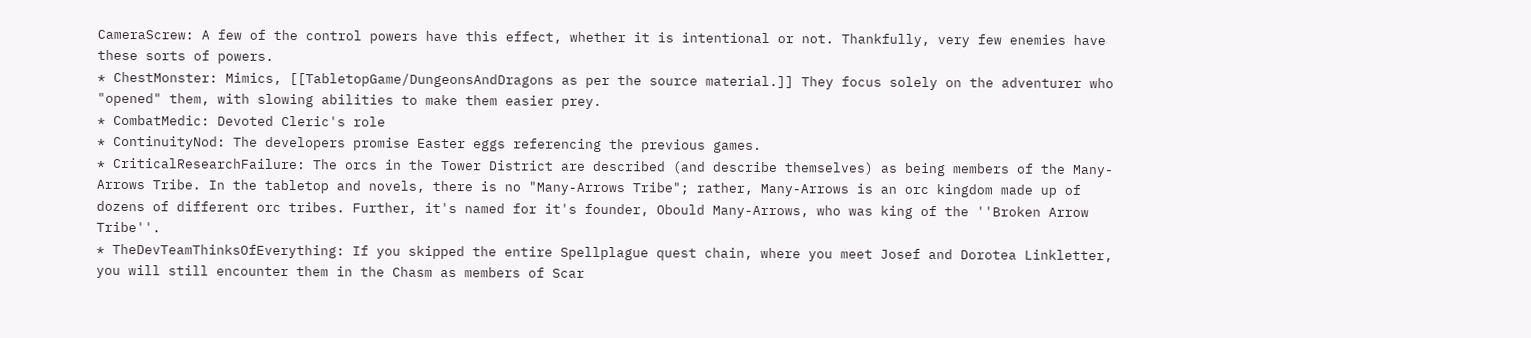CameraScrew: A few of the control powers have this effect, whether it is intentional or not. Thankfully, very few enemies have these sorts of powers.
* ChestMonster: Mimics, [[TabletopGame/DungeonsAndDragons as per the source material.]] They focus solely on the adventurer who "opened" them, with slowing abilities to make them easier prey.
* CombatMedic: Devoted Cleric's role
* ContinuityNod: The developers promise Easter eggs referencing the previous games.
* CriticalResearchFailure: The orcs in the Tower District are described (and describe themselves) as being members of the Many-Arrows Tribe. In the tabletop and novels, there is no "Many-Arrows Tribe"; rather, Many-Arrows is an orc kingdom made up of dozens of different orc tribes. Further, it's named for it's founder, Obould Many-Arrows, who was king of the ''Broken Arrow Tribe''.
* TheDevTeamThinksOfEverything: If you skipped the entire Spellplague quest chain, where you meet Josef and Dorotea Linkletter, you will still encounter them in the Chasm as members of Scar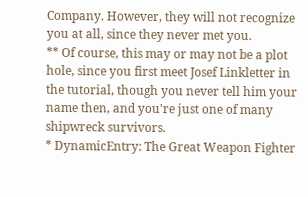Company. However, they will not recognize you at all, since they never met you.
** Of course, this may or may not be a plot hole, since you first meet Josef Linkletter in the tutorial, though you never tell him your name then, and you're just one of many shipwreck survivors.
* DynamicEntry: The Great Weapon Fighter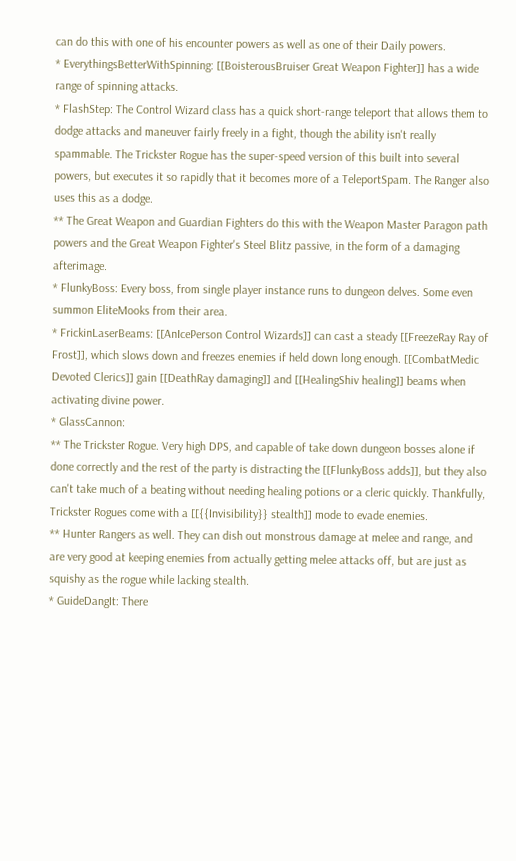can do this with one of his encounter powers as well as one of their Daily powers.
* EverythingsBetterWithSpinning: [[BoisterousBruiser Great Weapon Fighter]] has a wide range of spinning attacks.
* FlashStep: The Control Wizard class has a quick short-range teleport that allows them to dodge attacks and maneuver fairly freely in a fight, though the ability isn't really spammable. The Trickster Rogue has the super-speed version of this built into several powers, but executes it so rapidly that it becomes more of a TeleportSpam. The Ranger also uses this as a dodge.
** The Great Weapon and Guardian Fighters do this with the Weapon Master Paragon path powers and the Great Weapon Fighter's Steel Blitz passive, in the form of a damaging afterimage.
* FlunkyBoss: Every boss, from single player instance runs to dungeon delves. Some even summon EliteMooks from their area.
* FrickinLaserBeams: [[AnIcePerson Control Wizards]] can cast a steady [[FreezeRay Ray of Frost]], which slows down and freezes enemies if held down long enough. [[CombatMedic Devoted Clerics]] gain [[DeathRay damaging]] and [[HealingShiv healing]] beams when activating divine power.
* GlassCannon:
** The Trickster Rogue. Very high DPS, and capable of take down dungeon bosses alone if done correctly and the rest of the party is distracting the [[FlunkyBoss adds]], but they also can't take much of a beating without needing healing potions or a cleric quickly. Thankfully, Trickster Rogues come with a [[{{Invisibility}} stealth]] mode to evade enemies.
** Hunter Rangers as well. They can dish out monstrous damage at melee and range, and are very good at keeping enemies from actually getting melee attacks off, but are just as squishy as the rogue while lacking stealth.
* GuideDangIt: There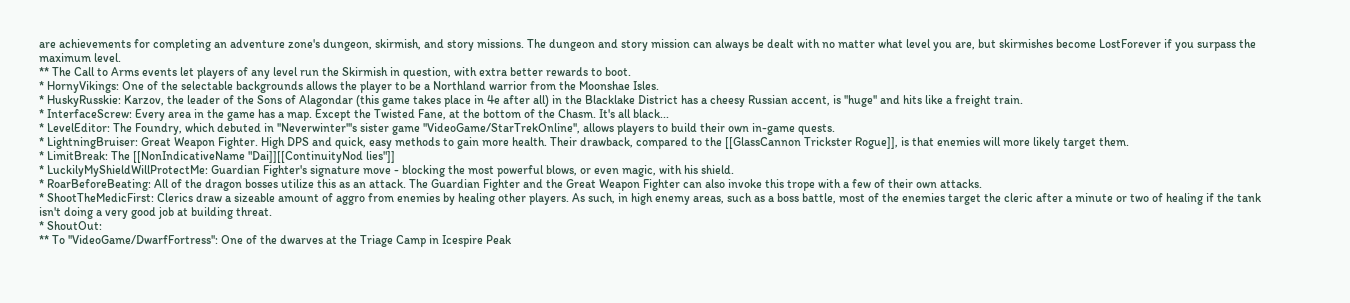are achievements for completing an adventure zone's dungeon, skirmish, and story missions. The dungeon and story mission can always be dealt with no matter what level you are, but skirmishes become LostForever if you surpass the maximum level.
** The Call to Arms events let players of any level run the Skirmish in question, with extra better rewards to boot.
* HornyVikings: One of the selectable backgrounds allows the player to be a Northland warrior from the Moonshae Isles.
* HuskyRusskie: Karzov, the leader of the Sons of Alagondar (this game takes place in 4e after all) in the Blacklake District has a cheesy Russian accent, is ''huge'' and hits like a freight train.
* InterfaceScrew: Every area in the game has a map. Except the Twisted Fane, at the bottom of the Chasm. It's all black...
* LevelEditor: The Foundry, which debuted in ''Neverwinter'''s sister game ''VideoGame/StarTrekOnline'', allows players to build their own in-game quests.
* LightningBruiser: Great Weapon Fighter. High DPS and quick, easy methods to gain more health. Their drawback, compared to the [[GlassCannon Trickster Rogue]], is that enemies will more likely target them.
* LimitBreak: The [[NonIndicativeName "Dai]][[ContinuityNod lies"]]
* LuckilyMyShieldWillProtectMe: Guardian Fighter's signature move - blocking the most powerful blows, or even magic, with his shield.
* RoarBeforeBeating: All of the dragon bosses utilize this as an attack. The Guardian Fighter and the Great Weapon Fighter can also invoke this trope with a few of their own attacks.
* ShootTheMedicFirst: Clerics draw a sizeable amount of aggro from enemies by healing other players. As such, in high enemy areas, such as a boss battle, most of the enemies target the cleric after a minute or two of healing if the tank isn't doing a very good job at building threat.
* ShoutOut:
** To ''VideoGame/DwarfFortress'': One of the dwarves at the Triage Camp in Icespire Peak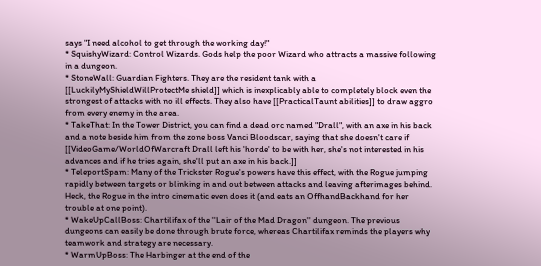says "I need alcohol to get through the working day!"
* SquishyWizard: Control Wizards. Gods help the poor Wizard who attracts a massive following in a dungeon.
* StoneWall: Guardian Fighters. They are the resident tank with a [[LuckilyMyShieldWillProtectMe shield]] which is inexplicably able to completely block even the strongest of attacks with no ill effects. They also have [[PracticalTaunt abilities]] to draw aggro from every enemy in the area.
* TakeThat: In the Tower District, you can find a dead orc named "Drall", with an axe in his back and a note beside him from the zone boss Vanci Bloodscar, saying that she doesn't care if [[VideoGame/WorldOfWarcraft Drall left his 'horde' to be with her, she's not interested in his advances and if he tries again, she'll put an axe in his back.]]
* TeleportSpam: Many of the Trickster Rogue's powers have this effect, with the Rogue jumping rapidly between targets or blinking in and out between attacks and leaving afterimages behind. Heck, the Rogue in the intro cinematic even does it (and eats an OffhandBackhand for her trouble at one point).
* WakeUpCallBoss: Chartilifax of the ''Lair of the Mad Dragon'' dungeon. The previous dungeons can easily be done through brute force, whereas Chartilifax reminds the players why teamwork and strategy are necessary.
* WarmUpBoss: The Harbinger at the end of the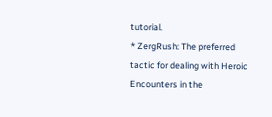tutorial.
* ZergRush: The preferred tactic for dealing with Heroic Encounters in the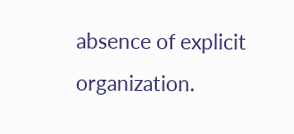absence of explicit organization.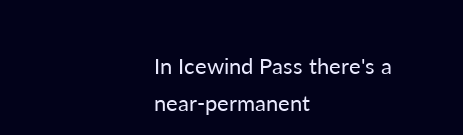In Icewind Pass there's a near-permanent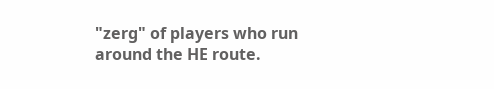"zerg" of players who run around the HE route.